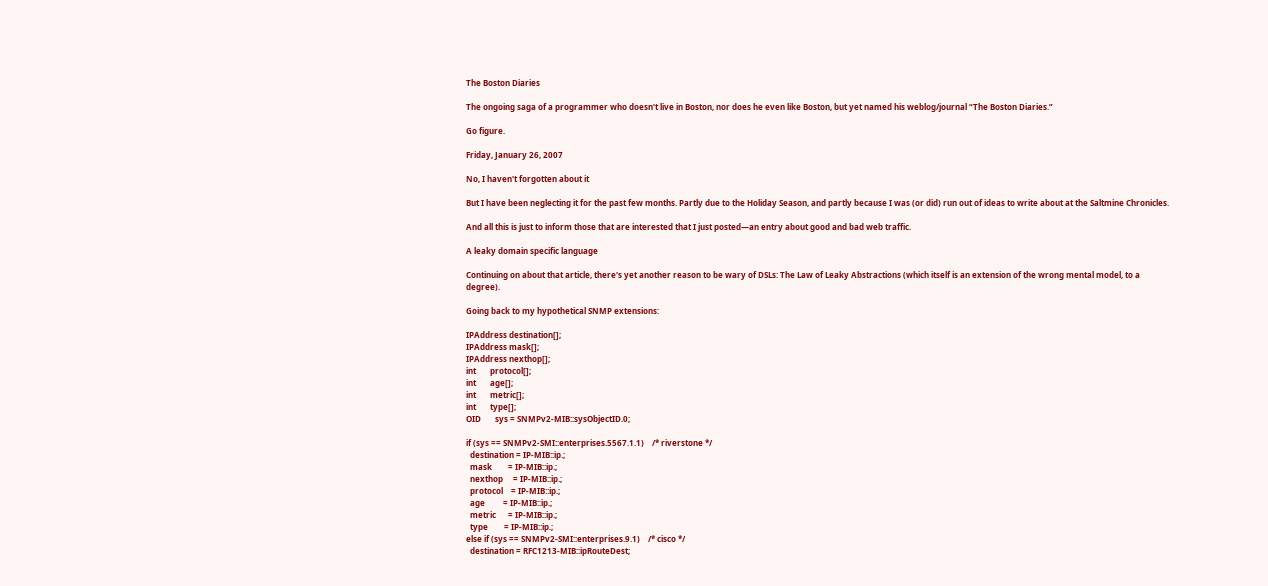The Boston Diaries

The ongoing saga of a programmer who doesn't live in Boston, nor does he even like Boston, but yet named his weblog/journal “The Boston Diaries.”

Go figure.

Friday, January 26, 2007

No, I haven't forgotten about it

But I have been neglecting it for the past few months. Partly due to the Holiday Season, and partly because I was (or did) run out of ideas to write about at the Saltmine Chronicles.

And all this is just to inform those that are interested that I just posted—an entry about good and bad web traffic.

A leaky domain specific language

Continuing on about that article, there's yet another reason to be wary of DSLs: The Law of Leaky Abstractions (which itself is an extension of the wrong mental model, to a degree).

Going back to my hypothetical SNMP extensions:

IPAddress destination[];
IPAddress mask[];
IPAddress nexthop[];
int       protocol[];
int       age[];
int       metric[];
int       type[];
OID       sys = SNMPv2-MIB::sysObjectID.0;

if (sys == SNMPv2-SMI::enterprises.5567.1.1)    /* riverstone */
  destination = IP-MIB::ip.;
  mask        = IP-MIB::ip.;
  nexthop     = IP-MIB::ip.;
  protocol    = IP-MIB::ip.;
  age         = IP-MIB::ip.;
  metric      = IP-MIB::ip.;
  type        = IP-MIB::ip.;
else if (sys == SNMPv2-SMI::enterprises.9.1)    /* cisco */
  destination = RFC1213-MIB::ipRouteDest;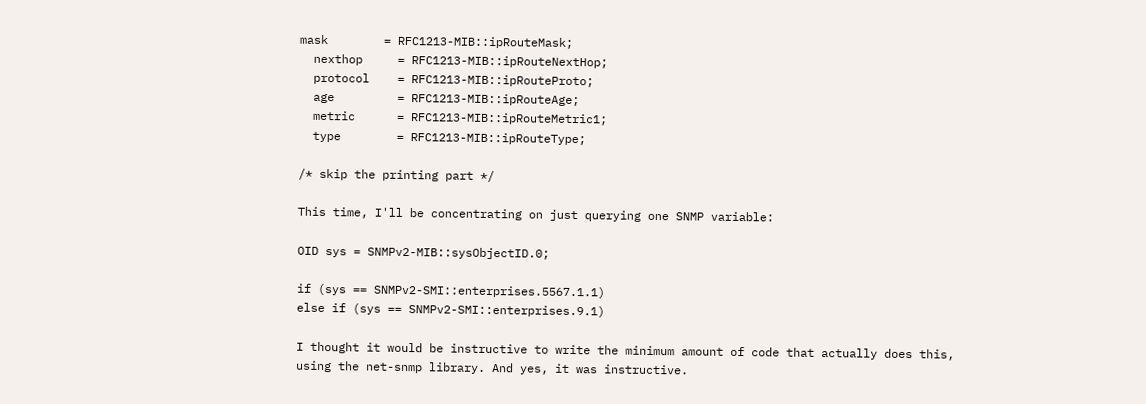mask        = RFC1213-MIB::ipRouteMask;
  nexthop     = RFC1213-MIB::ipRouteNextHop;
  protocol    = RFC1213-MIB::ipRouteProto;
  age         = RFC1213-MIB::ipRouteAge;
  metric      = RFC1213-MIB::ipRouteMetric1;
  type        = RFC1213-MIB::ipRouteType;

/* skip the printing part */

This time, I'll be concentrating on just querying one SNMP variable:

OID sys = SNMPv2-MIB::sysObjectID.0;

if (sys == SNMPv2-SMI::enterprises.5567.1.1)
else if (sys == SNMPv2-SMI::enterprises.9.1)

I thought it would be instructive to write the minimum amount of code that actually does this, using the net-snmp library. And yes, it was instructive.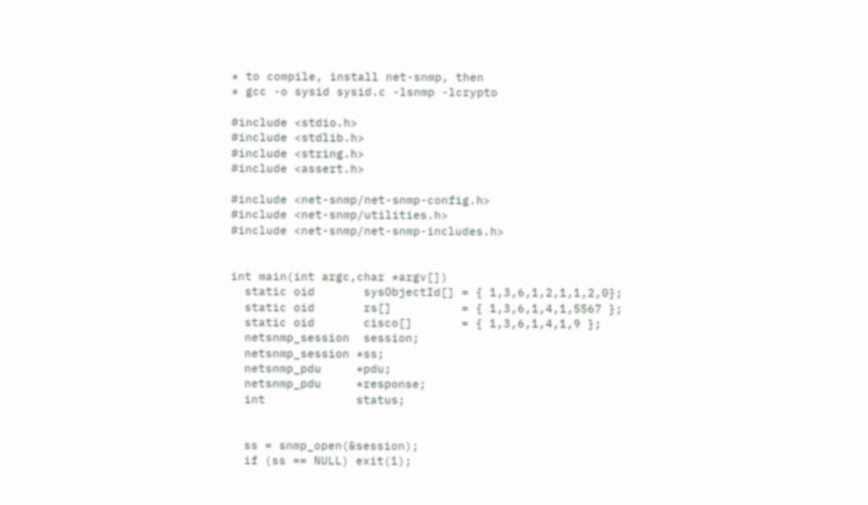* to compile, install net-snmp, then
* gcc -o sysid sysid.c -lsnmp -lcrypto

#include <stdio.h>
#include <stdlib.h>
#include <string.h>
#include <assert.h>

#include <net-snmp/net-snmp-config.h>
#include <net-snmp/utilities.h>
#include <net-snmp/net-snmp-includes.h>


int main(int argc,char *argv[])
  static oid       sysObjectId[] = { 1,3,6,1,2,1,1,2,0};
  static oid       rs[]          = { 1,3,6,1,4,1,5567 };
  static oid       cisco[]       = { 1,3,6,1,4,1,9 };
  netsnmp_session  session;
  netsnmp_session *ss;
  netsnmp_pdu     *pdu;
  netsnmp_pdu     *response;
  int             status;


  ss = snmp_open(&session);
  if (ss == NULL) exit(1);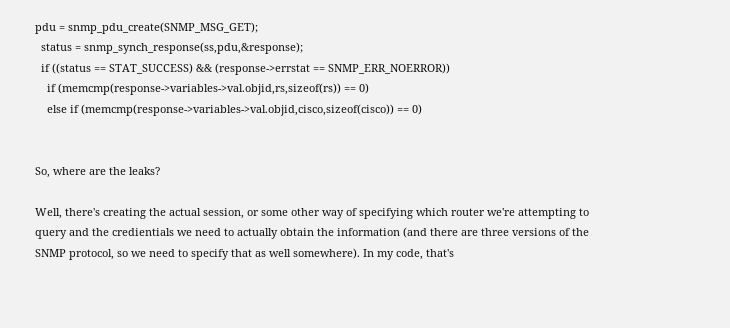pdu = snmp_pdu_create(SNMP_MSG_GET);
  status = snmp_synch_response(ss,pdu,&response);
  if ((status == STAT_SUCCESS) && (response->errstat == SNMP_ERR_NOERROR))
    if (memcmp(response->variables->val.objid,rs,sizeof(rs)) == 0)
    else if (memcmp(response->variables->val.objid,cisco,sizeof(cisco)) == 0)


So, where are the leaks?

Well, there's creating the actual session, or some other way of specifying which router we're attempting to query and the credientials we need to actually obtain the information (and there are three versions of the SNMP protocol, so we need to specify that as well somewhere). In my code, that's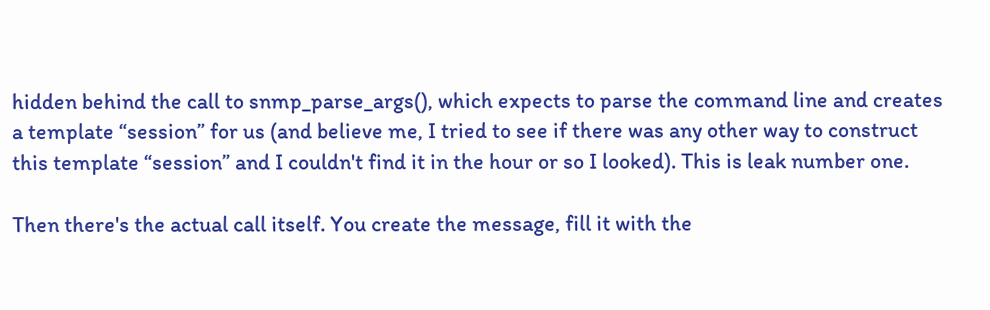hidden behind the call to snmp_parse_args(), which expects to parse the command line and creates a template “session” for us (and believe me, I tried to see if there was any other way to construct this template “session” and I couldn't find it in the hour or so I looked). This is leak number one.

Then there's the actual call itself. You create the message, fill it with the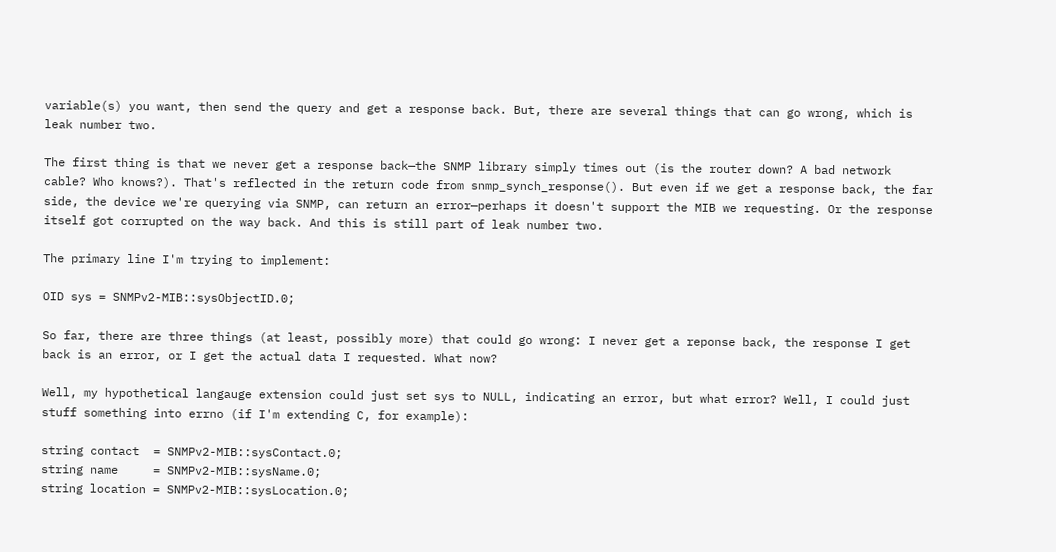variable(s) you want, then send the query and get a response back. But, there are several things that can go wrong, which is leak number two.

The first thing is that we never get a response back—the SNMP library simply times out (is the router down? A bad network cable? Who knows?). That's reflected in the return code from snmp_synch_response(). But even if we get a response back, the far side, the device we're querying via SNMP, can return an error—perhaps it doesn't support the MIB we requesting. Or the response itself got corrupted on the way back. And this is still part of leak number two.

The primary line I'm trying to implement:

OID sys = SNMPv2-MIB::sysObjectID.0;

So far, there are three things (at least, possibly more) that could go wrong: I never get a reponse back, the response I get back is an error, or I get the actual data I requested. What now?

Well, my hypothetical langauge extension could just set sys to NULL, indicating an error, but what error? Well, I could just stuff something into errno (if I'm extending C, for example):

string contact  = SNMPv2-MIB::sysContact.0;
string name     = SNMPv2-MIB::sysName.0;
string location = SNMPv2-MIB::sysLocation.0;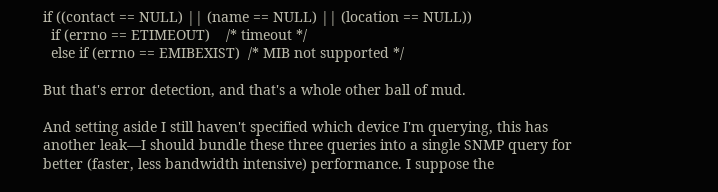if ((contact == NULL) || (name == NULL) || (location == NULL))
  if (errno == ETIMEOUT)    /* timeout */
  else if (errno == EMIBEXIST)  /* MIB not supported */

But that's error detection, and that's a whole other ball of mud.

And setting aside I still haven't specified which device I'm querying, this has another leak—I should bundle these three queries into a single SNMP query for better (faster, less bandwidth intensive) performance. I suppose the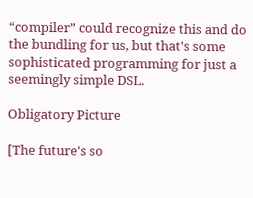“compiler” could recognize this and do the bundling for us, but that's some sophisticated programming for just a seemingly simple DSL.

Obligatory Picture

[The future's so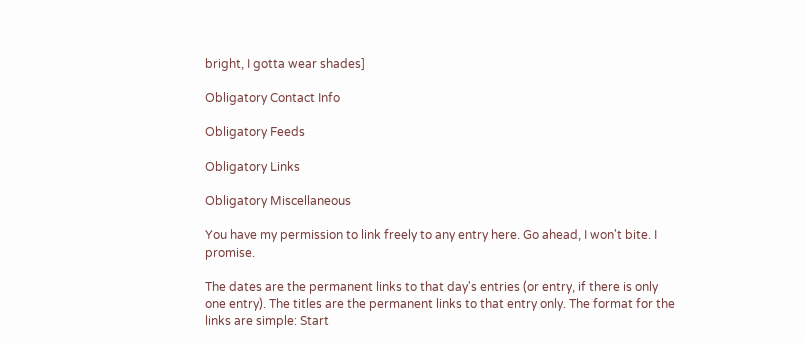bright, I gotta wear shades]

Obligatory Contact Info

Obligatory Feeds

Obligatory Links

Obligatory Miscellaneous

You have my permission to link freely to any entry here. Go ahead, I won't bite. I promise.

The dates are the permanent links to that day's entries (or entry, if there is only one entry). The titles are the permanent links to that entry only. The format for the links are simple: Start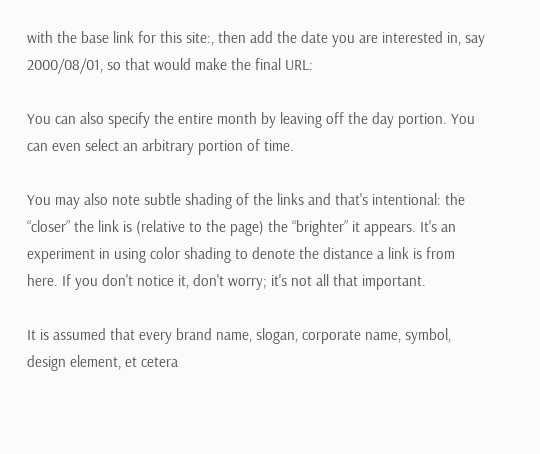with the base link for this site:, then add the date you are interested in, say 2000/08/01, so that would make the final URL:

You can also specify the entire month by leaving off the day portion. You can even select an arbitrary portion of time.

You may also note subtle shading of the links and that's intentional: the “closer” the link is (relative to the page) the “brighter” it appears. It's an experiment in using color shading to denote the distance a link is from here. If you don't notice it, don't worry; it's not all that important.

It is assumed that every brand name, slogan, corporate name, symbol, design element, et cetera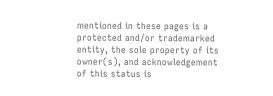mentioned in these pages is a protected and/or trademarked entity, the sole property of its owner(s), and acknowledgement of this status is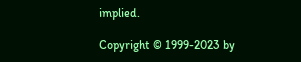implied.

Copyright © 1999-2023 by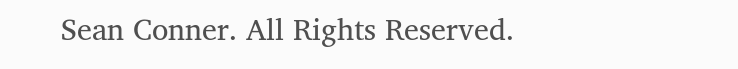Sean Conner. All Rights Reserved.